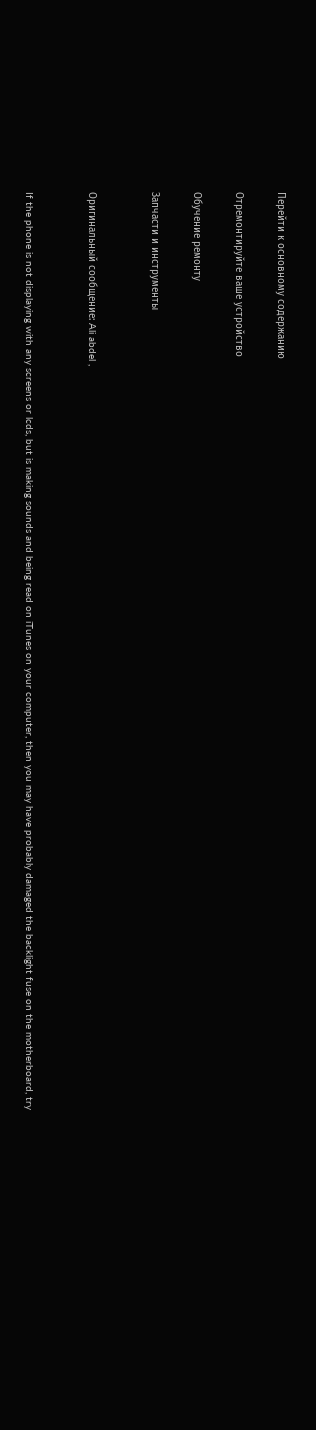Перейти к основному содержанию

Отремонтируйте ваше устройство

Обучение ремонту

Запчасти и инструменты


Оригинальный сообщение: Ali abdel ,


If the phone is not displaying with any screens or lcds, but is making sounds and being read on iTunes on your computer, then you may have probably damaged the backlight fuse on the motherboard, try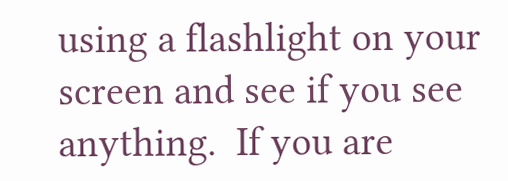using a flashlight on your screen and see if you see anything.  If you are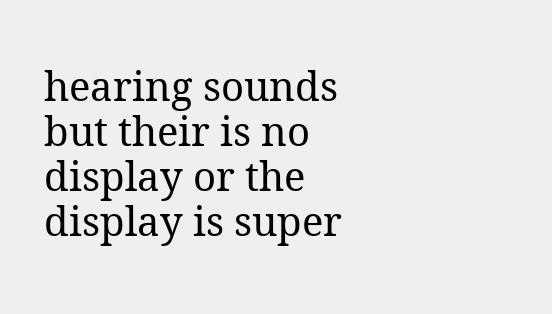hearing sounds but their is no display or the display is super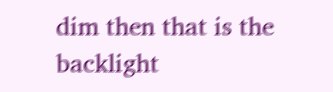dim then that is the backlight